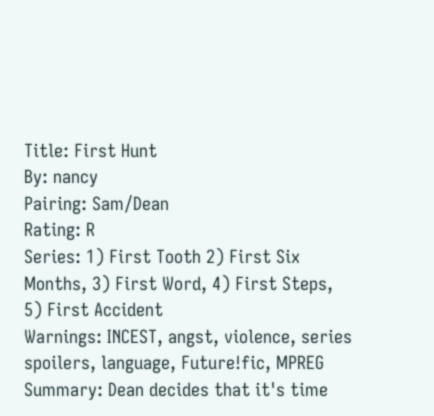Title: First Hunt
By: nancy
Pairing: Sam/Dean
Rating: R
Series: 1) First Tooth 2) First Six Months, 3) First Word, 4) First Steps, 5) First Accident
Warnings: INCEST, angst, violence, series spoilers, language, Future!fic, MPREG
Summary: Dean decides that it's time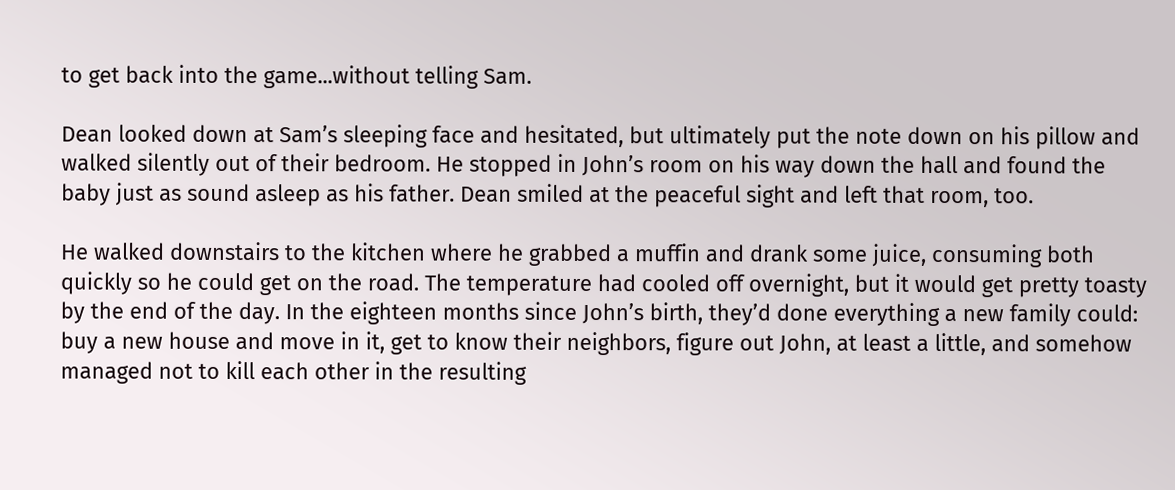to get back into the game...without telling Sam.

Dean looked down at Sam’s sleeping face and hesitated, but ultimately put the note down on his pillow and walked silently out of their bedroom. He stopped in John’s room on his way down the hall and found the baby just as sound asleep as his father. Dean smiled at the peaceful sight and left that room, too.

He walked downstairs to the kitchen where he grabbed a muffin and drank some juice, consuming both quickly so he could get on the road. The temperature had cooled off overnight, but it would get pretty toasty by the end of the day. In the eighteen months since John’s birth, they’d done everything a new family could: buy a new house and move in it, get to know their neighbors, figure out John, at least a little, and somehow managed not to kill each other in the resulting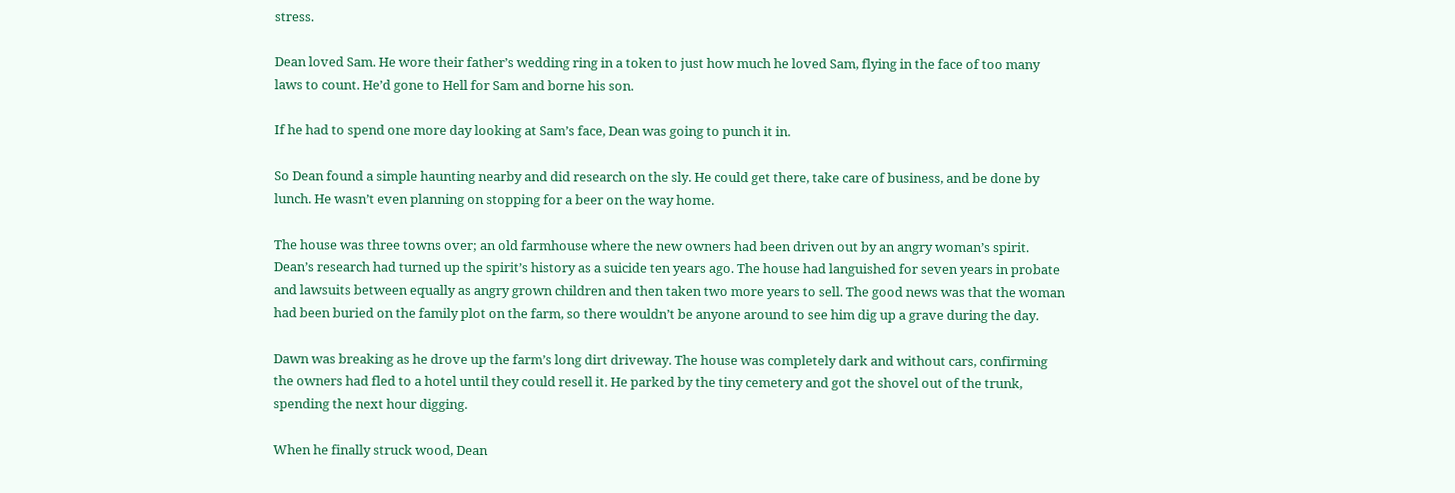stress.

Dean loved Sam. He wore their father’s wedding ring in a token to just how much he loved Sam, flying in the face of too many laws to count. He’d gone to Hell for Sam and borne his son.

If he had to spend one more day looking at Sam’s face, Dean was going to punch it in.

So Dean found a simple haunting nearby and did research on the sly. He could get there, take care of business, and be done by lunch. He wasn’t even planning on stopping for a beer on the way home.

The house was three towns over; an old farmhouse where the new owners had been driven out by an angry woman’s spirit. Dean’s research had turned up the spirit’s history as a suicide ten years ago. The house had languished for seven years in probate and lawsuits between equally as angry grown children and then taken two more years to sell. The good news was that the woman had been buried on the family plot on the farm, so there wouldn’t be anyone around to see him dig up a grave during the day.

Dawn was breaking as he drove up the farm’s long dirt driveway. The house was completely dark and without cars, confirming the owners had fled to a hotel until they could resell it. He parked by the tiny cemetery and got the shovel out of the trunk, spending the next hour digging.

When he finally struck wood, Dean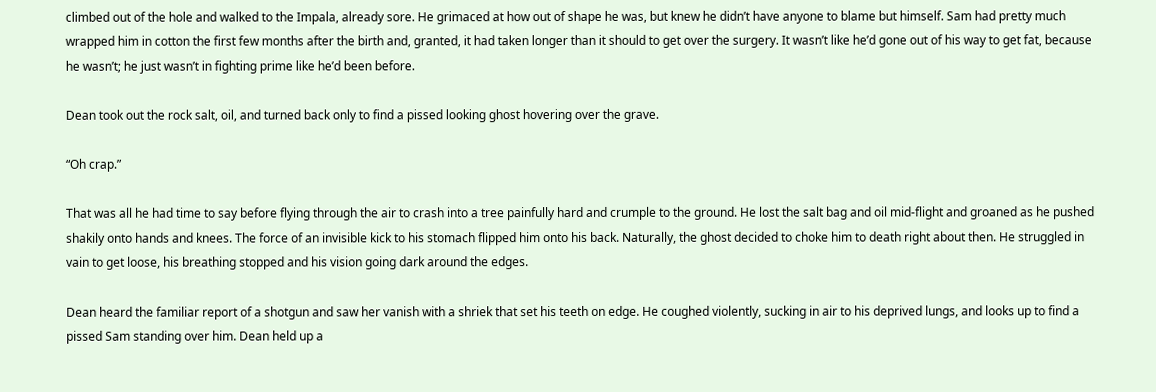climbed out of the hole and walked to the Impala, already sore. He grimaced at how out of shape he was, but knew he didn’t have anyone to blame but himself. Sam had pretty much wrapped him in cotton the first few months after the birth and, granted, it had taken longer than it should to get over the surgery. It wasn’t like he’d gone out of his way to get fat, because he wasn’t; he just wasn’t in fighting prime like he’d been before.

Dean took out the rock salt, oil, and turned back only to find a pissed looking ghost hovering over the grave.

“Oh crap.”

That was all he had time to say before flying through the air to crash into a tree painfully hard and crumple to the ground. He lost the salt bag and oil mid-flight and groaned as he pushed shakily onto hands and knees. The force of an invisible kick to his stomach flipped him onto his back. Naturally, the ghost decided to choke him to death right about then. He struggled in vain to get loose, his breathing stopped and his vision going dark around the edges.

Dean heard the familiar report of a shotgun and saw her vanish with a shriek that set his teeth on edge. He coughed violently, sucking in air to his deprived lungs, and looks up to find a pissed Sam standing over him. Dean held up a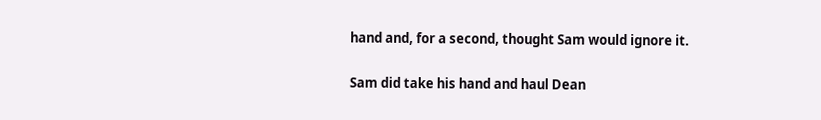hand and, for a second, thought Sam would ignore it.

Sam did take his hand and haul Dean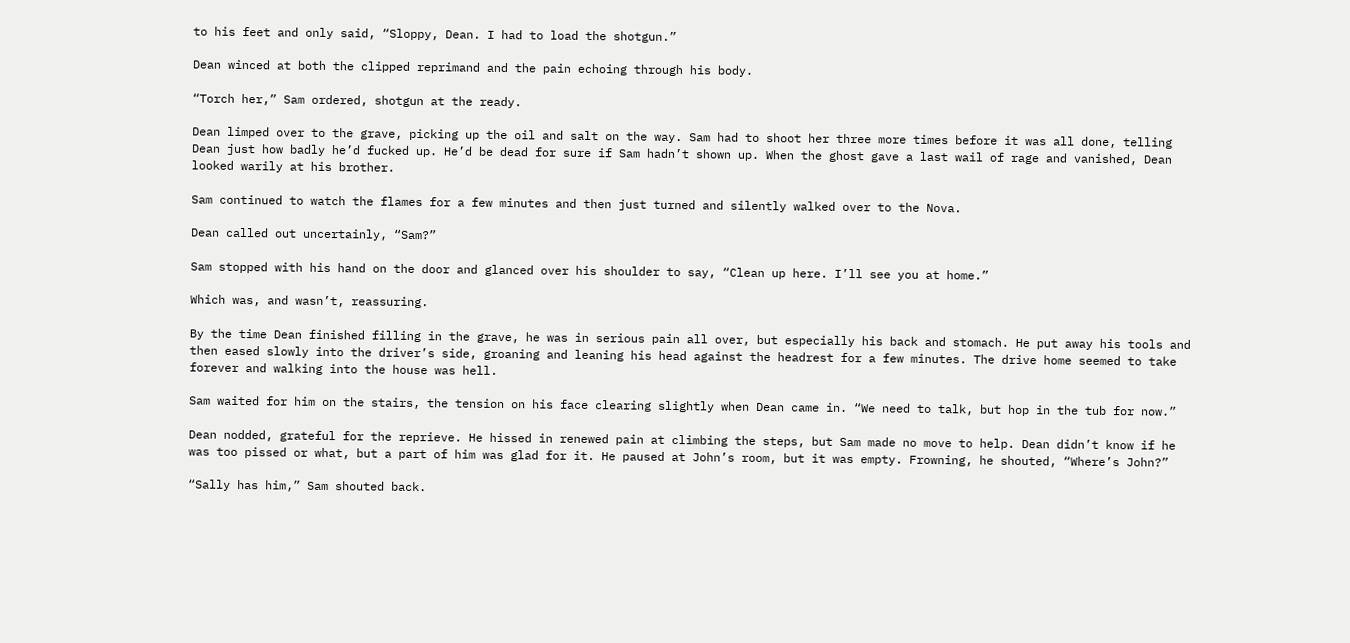to his feet and only said, “Sloppy, Dean. I had to load the shotgun.”

Dean winced at both the clipped reprimand and the pain echoing through his body.

“Torch her,” Sam ordered, shotgun at the ready.

Dean limped over to the grave, picking up the oil and salt on the way. Sam had to shoot her three more times before it was all done, telling Dean just how badly he’d fucked up. He’d be dead for sure if Sam hadn’t shown up. When the ghost gave a last wail of rage and vanished, Dean looked warily at his brother.

Sam continued to watch the flames for a few minutes and then just turned and silently walked over to the Nova.

Dean called out uncertainly, “Sam?”

Sam stopped with his hand on the door and glanced over his shoulder to say, “Clean up here. I’ll see you at home.”

Which was, and wasn’t, reassuring.

By the time Dean finished filling in the grave, he was in serious pain all over, but especially his back and stomach. He put away his tools and then eased slowly into the driver’s side, groaning and leaning his head against the headrest for a few minutes. The drive home seemed to take forever and walking into the house was hell.

Sam waited for him on the stairs, the tension on his face clearing slightly when Dean came in. “We need to talk, but hop in the tub for now.”

Dean nodded, grateful for the reprieve. He hissed in renewed pain at climbing the steps, but Sam made no move to help. Dean didn’t know if he was too pissed or what, but a part of him was glad for it. He paused at John’s room, but it was empty. Frowning, he shouted, “Where’s John?”

“Sally has him,” Sam shouted back.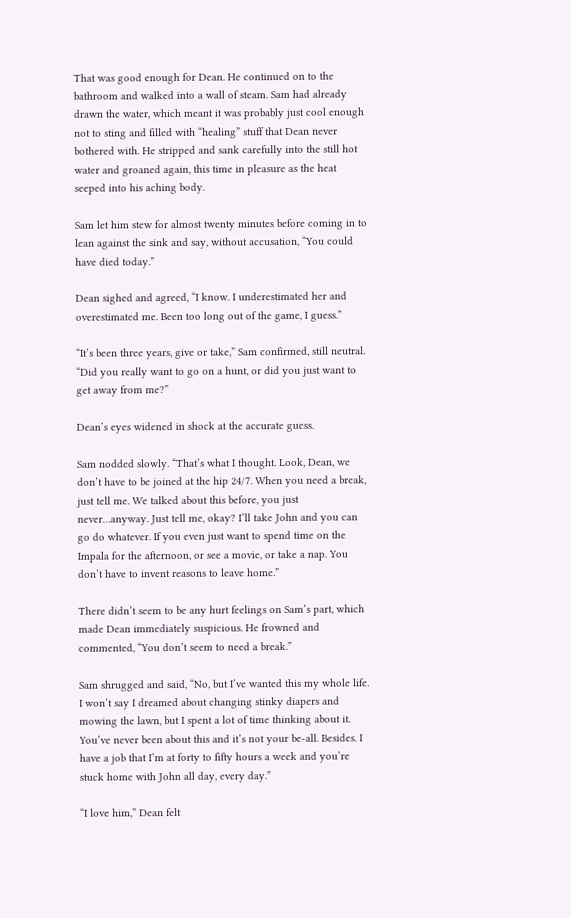That was good enough for Dean. He continued on to the bathroom and walked into a wall of steam. Sam had already drawn the water, which meant it was probably just cool enough not to sting and filled with “healing” stuff that Dean never bothered with. He stripped and sank carefully into the still hot water and groaned again, this time in pleasure as the heat seeped into his aching body.

Sam let him stew for almost twenty minutes before coming in to lean against the sink and say, without accusation, “You could have died today.”

Dean sighed and agreed, “I know. I underestimated her and overestimated me. Been too long out of the game, I guess.”

“It’s been three years, give or take,” Sam confirmed, still neutral. “Did you really want to go on a hunt, or did you just want to get away from me?”

Dean’s eyes widened in shock at the accurate guess.

Sam nodded slowly. “That’s what I thought. Look, Dean, we don’t have to be joined at the hip 24/7. When you need a break, just tell me. We talked about this before, you just never…anyway. Just tell me, okay? I’ll take John and you can go do whatever. If you even just want to spend time on the Impala for the afternoon, or see a movie, or take a nap. You don’t have to invent reasons to leave home.”

There didn’t seem to be any hurt feelings on Sam’s part, which made Dean immediately suspicious. He frowned and commented, “You don’t seem to need a break.”

Sam shrugged and said, “No, but I’ve wanted this my whole life. I won’t say I dreamed about changing stinky diapers and mowing the lawn, but I spent a lot of time thinking about it. You’ve never been about this and it’s not your be-all. Besides. I have a job that I’m at forty to fifty hours a week and you’re stuck home with John all day, every day.”

“I love him,” Dean felt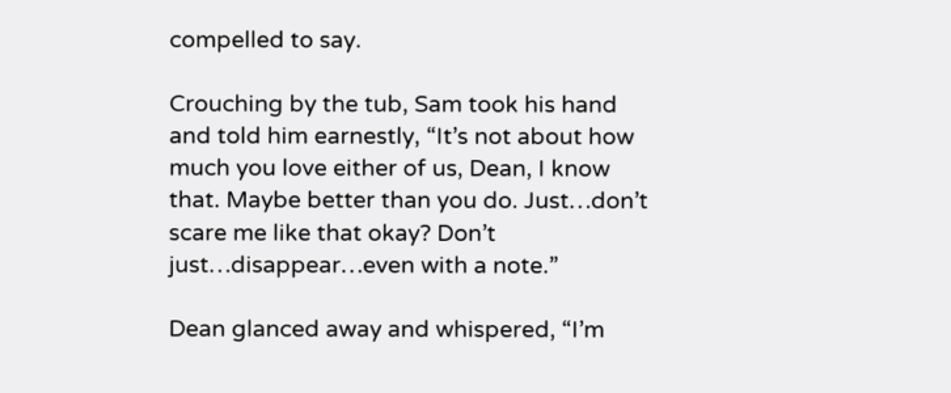compelled to say.

Crouching by the tub, Sam took his hand and told him earnestly, “It’s not about how much you love either of us, Dean, I know that. Maybe better than you do. Just…don’t scare me like that okay? Don’t just…disappear…even with a note.”

Dean glanced away and whispered, “I’m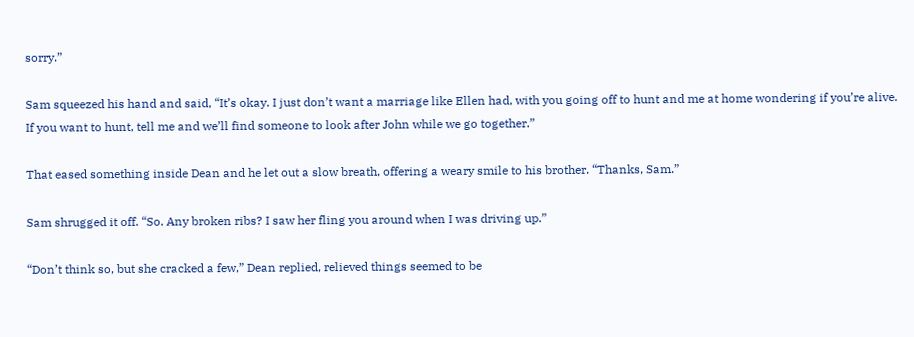sorry.”

Sam squeezed his hand and said, “It’s okay. I just don’t want a marriage like Ellen had, with you going off to hunt and me at home wondering if you’re alive. If you want to hunt, tell me and we’ll find someone to look after John while we go together.”

That eased something inside Dean and he let out a slow breath, offering a weary smile to his brother. “Thanks, Sam.”

Sam shrugged it off. “So. Any broken ribs? I saw her fling you around when I was driving up.”

“Don’t think so, but she cracked a few,” Dean replied, relieved things seemed to be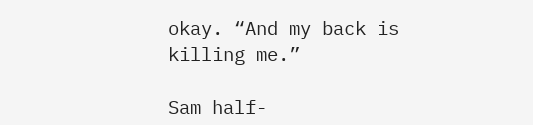okay. “And my back is killing me.”

Sam half-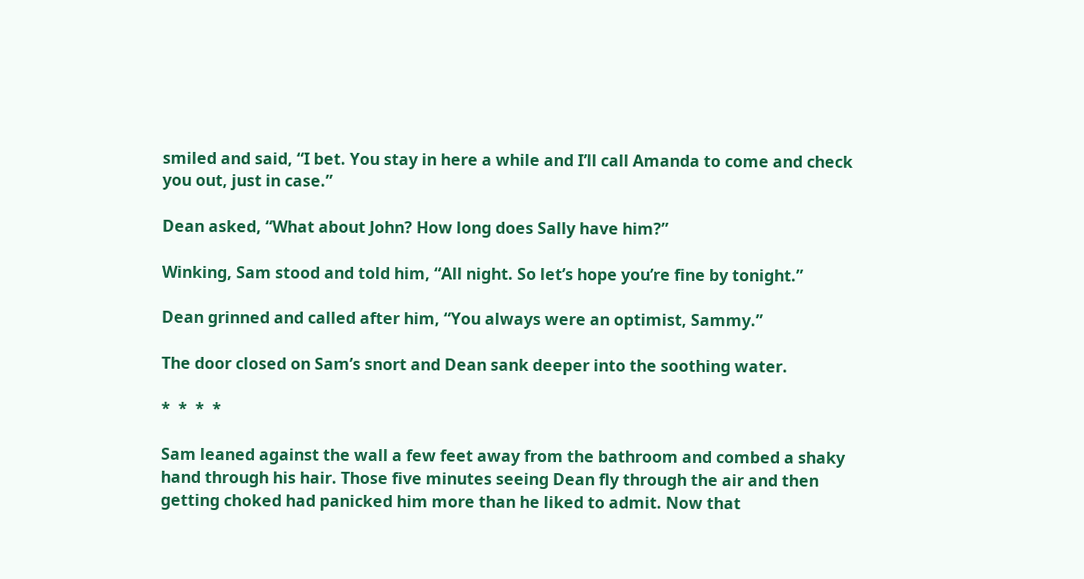smiled and said, “I bet. You stay in here a while and I’ll call Amanda to come and check you out, just in case.”

Dean asked, “What about John? How long does Sally have him?”

Winking, Sam stood and told him, “All night. So let’s hope you’re fine by tonight.”

Dean grinned and called after him, “You always were an optimist, Sammy.”

The door closed on Sam’s snort and Dean sank deeper into the soothing water.

*  *  *  *

Sam leaned against the wall a few feet away from the bathroom and combed a shaky hand through his hair. Those five minutes seeing Dean fly through the air and then getting choked had panicked him more than he liked to admit. Now that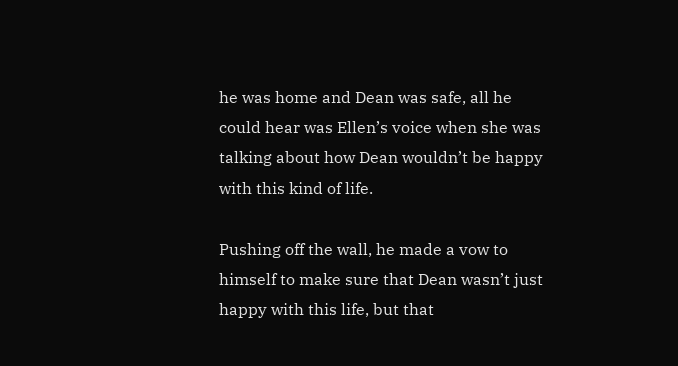he was home and Dean was safe, all he could hear was Ellen’s voice when she was talking about how Dean wouldn’t be happy with this kind of life.

Pushing off the wall, he made a vow to himself to make sure that Dean wasn’t just happy with this life, but that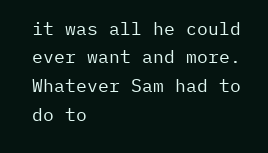it was all he could ever want and more. Whatever Sam had to do to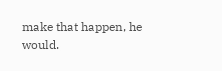make that happen, he would.